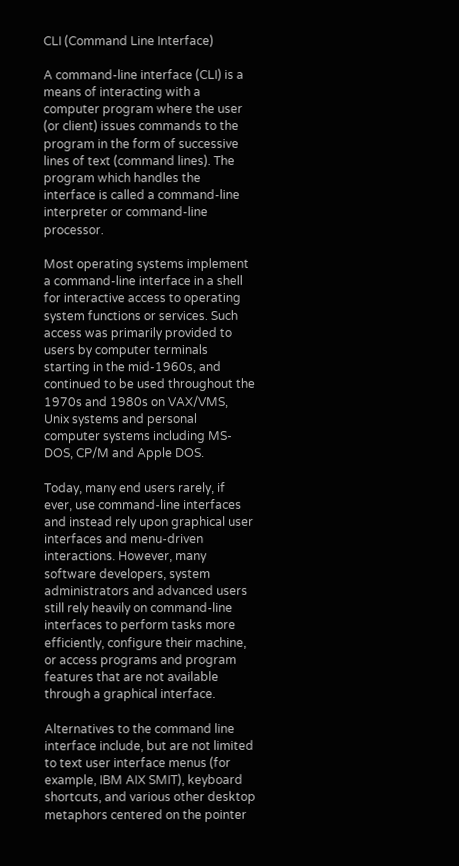CLI (Command Line Interface)

A command-line interface (CLI) is a means of interacting with a computer program where the user (or client) issues commands to the program in the form of successive lines of text (command lines). The program which handles the interface is called a command-line interpreter or command-line processor.

Most operating systems implement a command-line interface in a shell for interactive access to operating system functions or services. Such access was primarily provided to users by computer terminals starting in the mid-1960s, and continued to be used throughout the 1970s and 1980s on VAX/VMS, Unix systems and personal computer systems including MS-DOS, CP/M and Apple DOS.

Today, many end users rarely, if ever, use command-line interfaces and instead rely upon graphical user interfaces and menu-driven interactions. However, many software developers, system administrators and advanced users still rely heavily on command-line interfaces to perform tasks more efficiently, configure their machine, or access programs and program features that are not available through a graphical interface.

Alternatives to the command line interface include, but are not limited to text user interface menus (for example, IBM AIX SMIT), keyboard shortcuts, and various other desktop metaphors centered on the pointer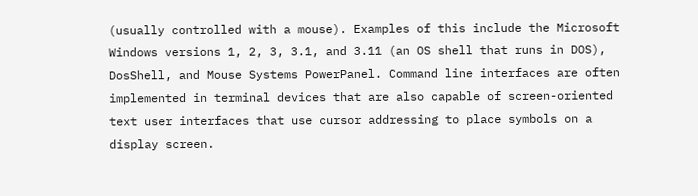(usually controlled with a mouse). Examples of this include the Microsoft Windows versions 1, 2, 3, 3.1, and 3.11 (an OS shell that runs in DOS), DosShell, and Mouse Systems PowerPanel. Command line interfaces are often implemented in terminal devices that are also capable of screen-oriented text user interfaces that use cursor addressing to place symbols on a display screen.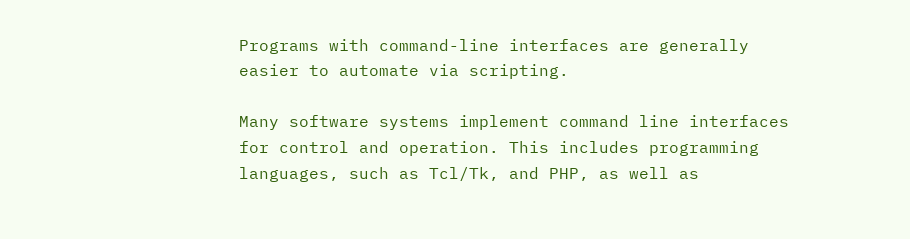Programs with command-line interfaces are generally easier to automate via scripting.

Many software systems implement command line interfaces for control and operation. This includes programming languages, such as Tcl/Tk, and PHP, as well as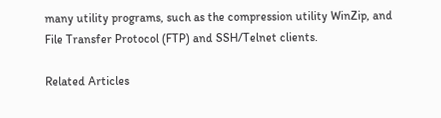many utility programs, such as the compression utility WinZip, and File Transfer Protocol (FTP) and SSH/Telnet clients.

Related Articles